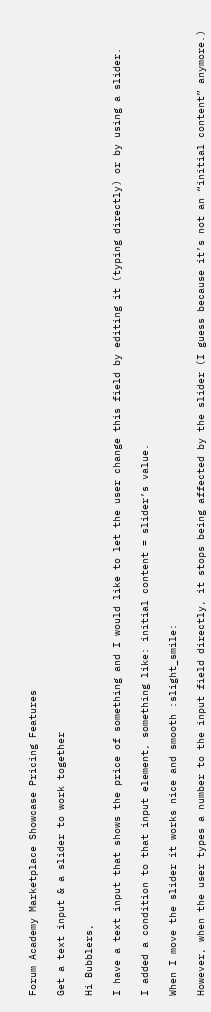Forum Academy Marketplace Showcase Pricing Features

Get a text input & a slider to work together

Hi Bubblers,

I have a text input that shows the price of something and I would like to let the user change this field by editing it (typing directly) or by using a slider.

I added a condition to that input element, something like: initial content = slider’s value.

When I move the slider it works nice and smooth :slight_smile:

However, when the user types a number to the input field directly, it stops being affected by the slider (I guess because it’s not an “initial content” anymore.)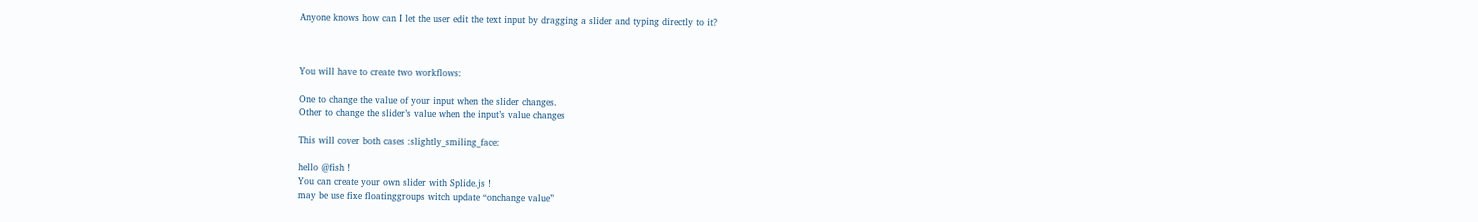Anyone knows how can I let the user edit the text input by dragging a slider and typing directly to it?



You will have to create two workflows:

One to change the value of your input when the slider changes.
Other to change the slider’s value when the input’s value changes

This will cover both cases :slightly_smiling_face:

hello @fish !
You can create your own slider with Splide.js !
may be use fixe floatinggroups witch update “onchange value”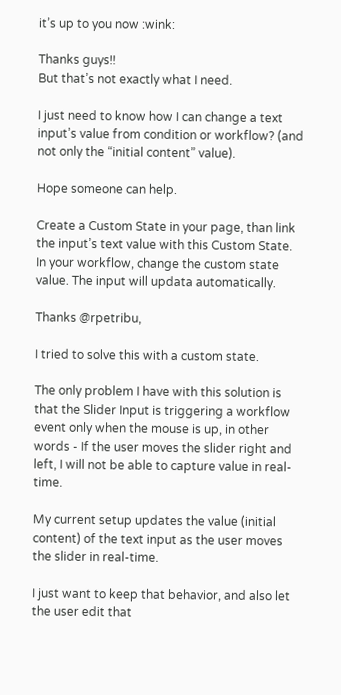it’s up to you now :wink:

Thanks guys!!
But that’s not exactly what I need.

I just need to know how I can change a text input’s value from condition or workflow? (and not only the “initial content” value).

Hope someone can help.

Create a Custom State in your page, than link the input’s text value with this Custom State.
In your workflow, change the custom state value. The input will updata automatically.

Thanks @rpetribu,

I tried to solve this with a custom state.

The only problem I have with this solution is that the Slider Input is triggering a workflow event only when the mouse is up, in other words - If the user moves the slider right and left, I will not be able to capture value in real-time.

My current setup updates the value (initial content) of the text input as the user moves the slider in real-time.

I just want to keep that behavior, and also let the user edit that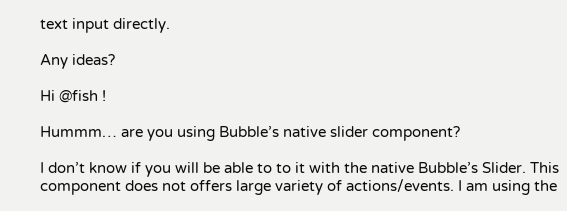text input directly.

Any ideas?

Hi @fish !

Hummm… are you using Bubble’s native slider component?

I don’t know if you will be able to to it with the native Bubble’s Slider. This component does not offers large variety of actions/events. I am using the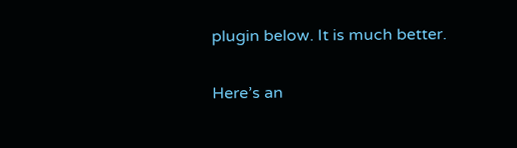plugin below. It is much better.

Here’s an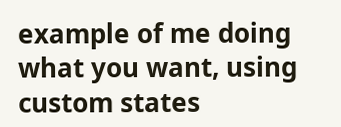example of me doing what you want, using custom states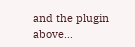and the plugin above…